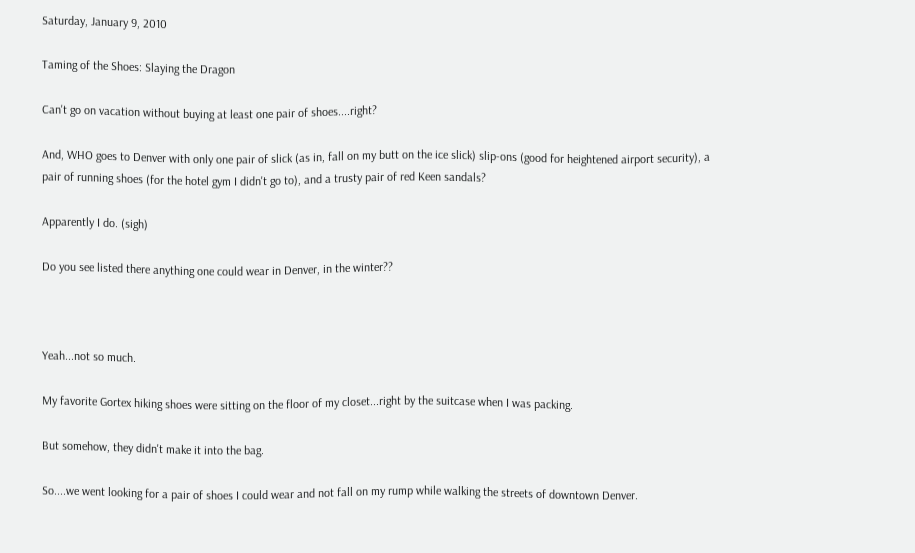Saturday, January 9, 2010

Taming of the Shoes: Slaying the Dragon

Can't go on vacation without buying at least one pair of shoes....right?

And, WHO goes to Denver with only one pair of slick (as in, fall on my butt on the ice slick) slip-ons (good for heightened airport security), a pair of running shoes (for the hotel gym I didn't go to), and a trusty pair of red Keen sandals?

Apparently I do. (sigh)

Do you see listed there anything one could wear in Denver, in the winter??



Yeah...not so much.

My favorite Gortex hiking shoes were sitting on the floor of my closet...right by the suitcase when I was packing.

But somehow, they didn't make it into the bag.

So....we went looking for a pair of shoes I could wear and not fall on my rump while walking the streets of downtown Denver.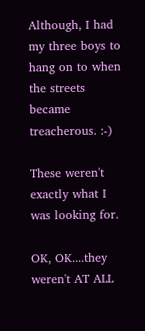Although, I had my three boys to hang on to when the streets became treacherous. :-)

These weren't exactly what I was looking for.

OK, OK....they weren't AT ALL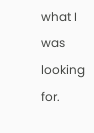what I was looking for.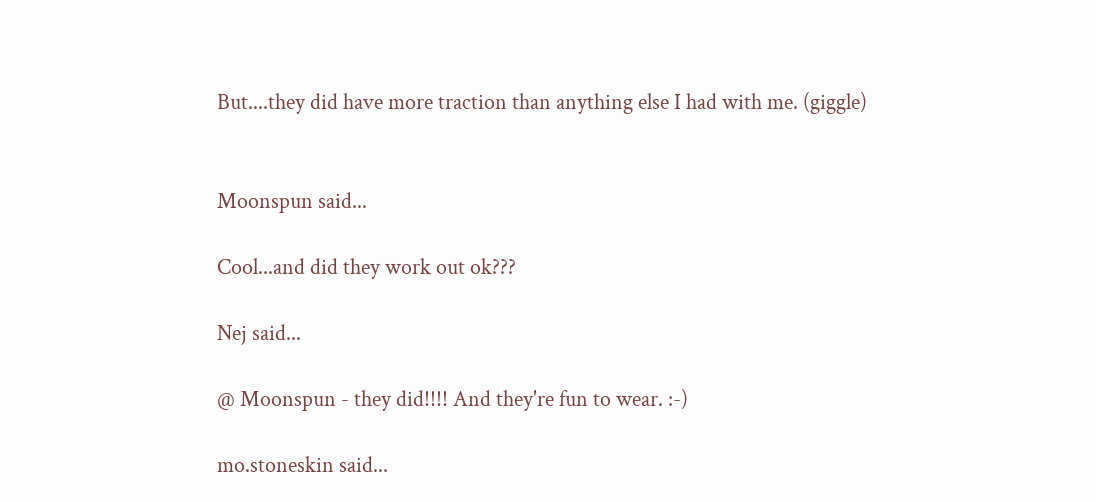But....they did have more traction than anything else I had with me. (giggle)


Moonspun said...

Cool...and did they work out ok???

Nej said...

@ Moonspun - they did!!!! And they're fun to wear. :-)

mo.stoneskin said...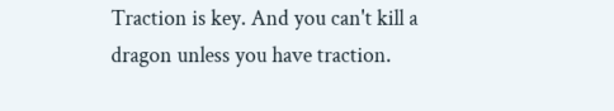Traction is key. And you can't kill a dragon unless you have traction.